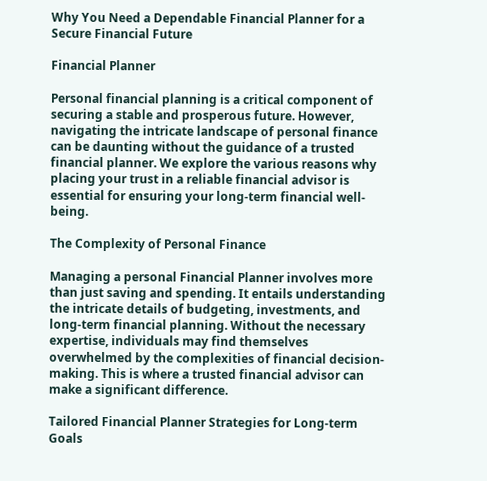Why You Need a Dependable Financial Planner for a Secure Financial Future

Financial Planner

Personal financial planning is a critical component of securing a stable and prosperous future. However, navigating the intricate landscape of personal finance can be daunting without the guidance of a trusted financial planner. We explore the various reasons why placing your trust in a reliable financial advisor is essential for ensuring your long-term financial well-being.

The Complexity of Personal Finance

Managing a personal Financial Planner involves more than just saving and spending. It entails understanding the intricate details of budgeting, investments, and long-term financial planning. Without the necessary expertise, individuals may find themselves overwhelmed by the complexities of financial decision-making. This is where a trusted financial advisor can make a significant difference.

Tailored Financial Planner Strategies for Long-term Goals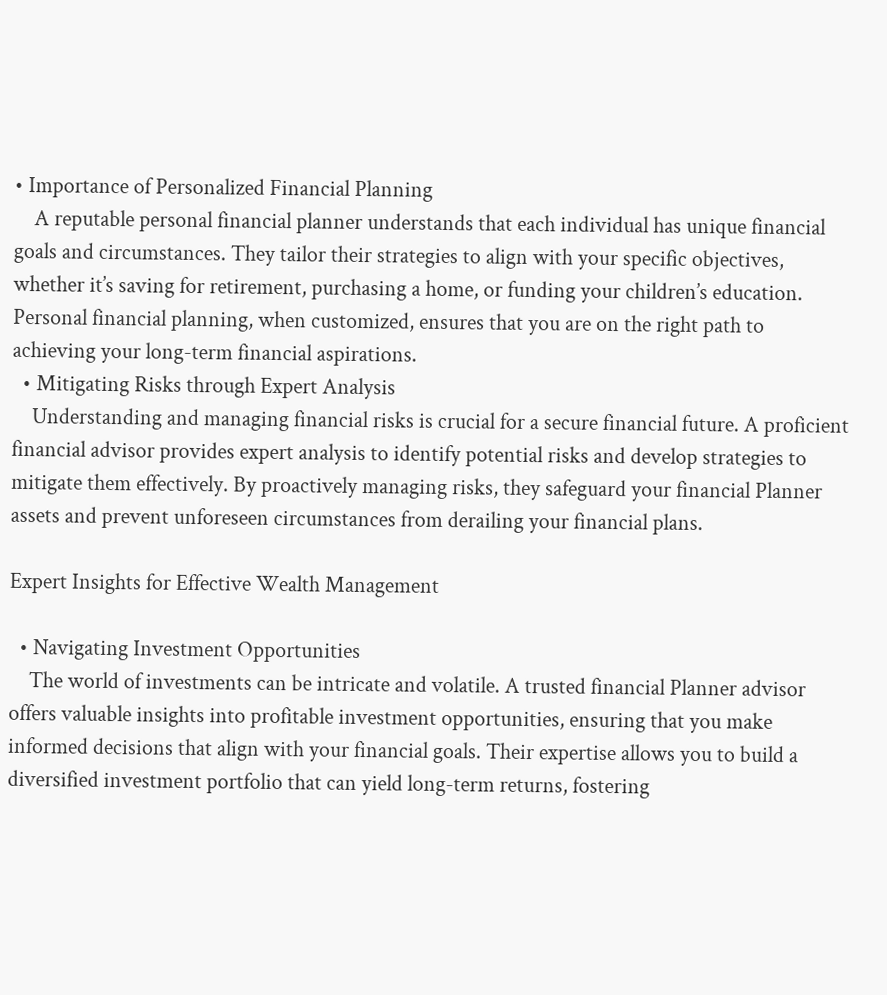• Importance of Personalized Financial Planning
    A reputable personal financial planner understands that each individual has unique financial goals and circumstances. They tailor their strategies to align with your specific objectives, whether it’s saving for retirement, purchasing a home, or funding your children’s education. Personal financial planning, when customized, ensures that you are on the right path to achieving your long-term financial aspirations.
  • Mitigating Risks through Expert Analysis
    Understanding and managing financial risks is crucial for a secure financial future. A proficient financial advisor provides expert analysis to identify potential risks and develop strategies to mitigate them effectively. By proactively managing risks, they safeguard your financial Planner assets and prevent unforeseen circumstances from derailing your financial plans.

Expert Insights for Effective Wealth Management

  • Navigating Investment Opportunities
    The world of investments can be intricate and volatile. A trusted financial Planner advisor offers valuable insights into profitable investment opportunities, ensuring that you make informed decisions that align with your financial goals. Their expertise allows you to build a diversified investment portfolio that can yield long-term returns, fostering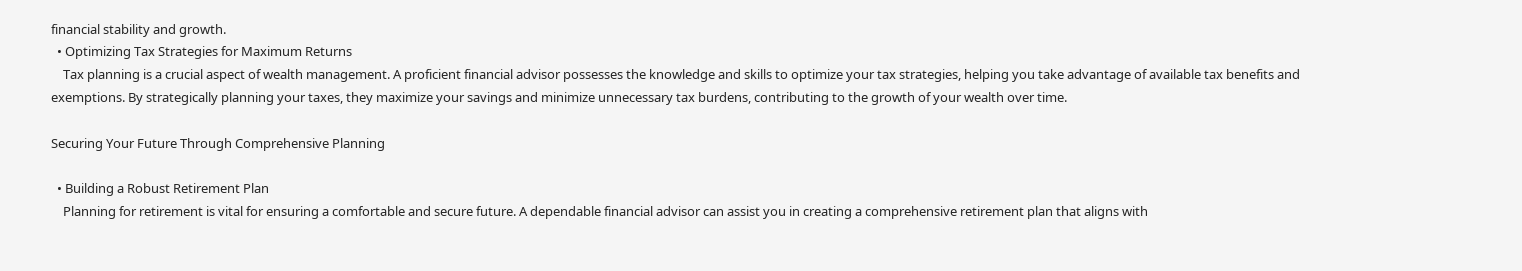financial stability and growth.
  • Optimizing Tax Strategies for Maximum Returns
    Tax planning is a crucial aspect of wealth management. A proficient financial advisor possesses the knowledge and skills to optimize your tax strategies, helping you take advantage of available tax benefits and exemptions. By strategically planning your taxes, they maximize your savings and minimize unnecessary tax burdens, contributing to the growth of your wealth over time.

Securing Your Future Through Comprehensive Planning

  • Building a Robust Retirement Plan
    Planning for retirement is vital for ensuring a comfortable and secure future. A dependable financial advisor can assist you in creating a comprehensive retirement plan that aligns with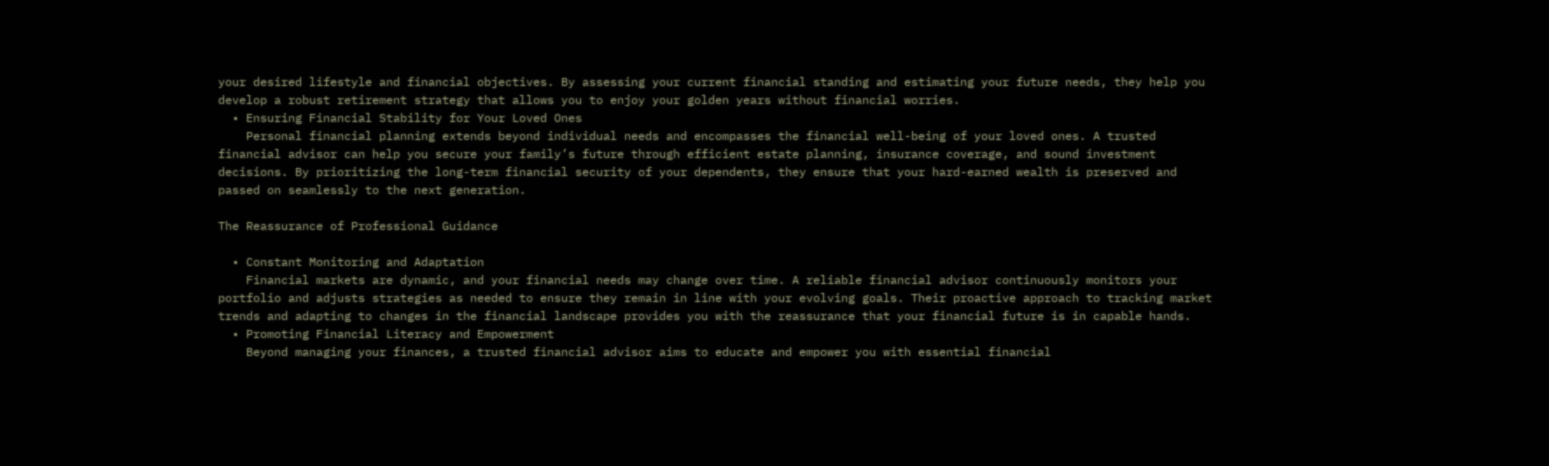your desired lifestyle and financial objectives. By assessing your current financial standing and estimating your future needs, they help you develop a robust retirement strategy that allows you to enjoy your golden years without financial worries.
  • Ensuring Financial Stability for Your Loved Ones
    Personal financial planning extends beyond individual needs and encompasses the financial well-being of your loved ones. A trusted financial advisor can help you secure your family’s future through efficient estate planning, insurance coverage, and sound investment decisions. By prioritizing the long-term financial security of your dependents, they ensure that your hard-earned wealth is preserved and passed on seamlessly to the next generation.

The Reassurance of Professional Guidance

  • Constant Monitoring and Adaptation
    Financial markets are dynamic, and your financial needs may change over time. A reliable financial advisor continuously monitors your portfolio and adjusts strategies as needed to ensure they remain in line with your evolving goals. Their proactive approach to tracking market trends and adapting to changes in the financial landscape provides you with the reassurance that your financial future is in capable hands.
  • Promoting Financial Literacy and Empowerment
    Beyond managing your finances, a trusted financial advisor aims to educate and empower you with essential financial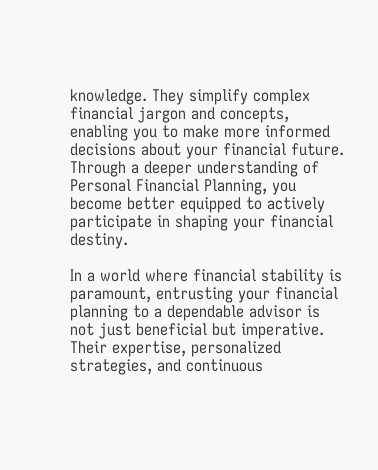knowledge. They simplify complex financial jargon and concepts, enabling you to make more informed decisions about your financial future. Through a deeper understanding of Personal Financial Planning, you become better equipped to actively participate in shaping your financial destiny.

In a world where financial stability is paramount, entrusting your financial planning to a dependable advisor is not just beneficial but imperative. Their expertise, personalized strategies, and continuous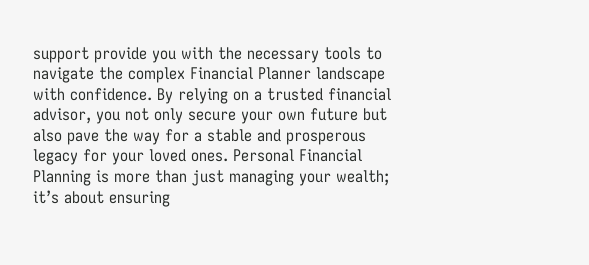support provide you with the necessary tools to navigate the complex Financial Planner landscape with confidence. By relying on a trusted financial advisor, you not only secure your own future but also pave the way for a stable and prosperous legacy for your loved ones. Personal Financial Planning is more than just managing your wealth; it’s about ensuring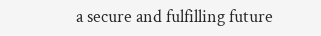a secure and fulfilling future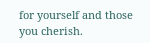for yourself and those you cherish.